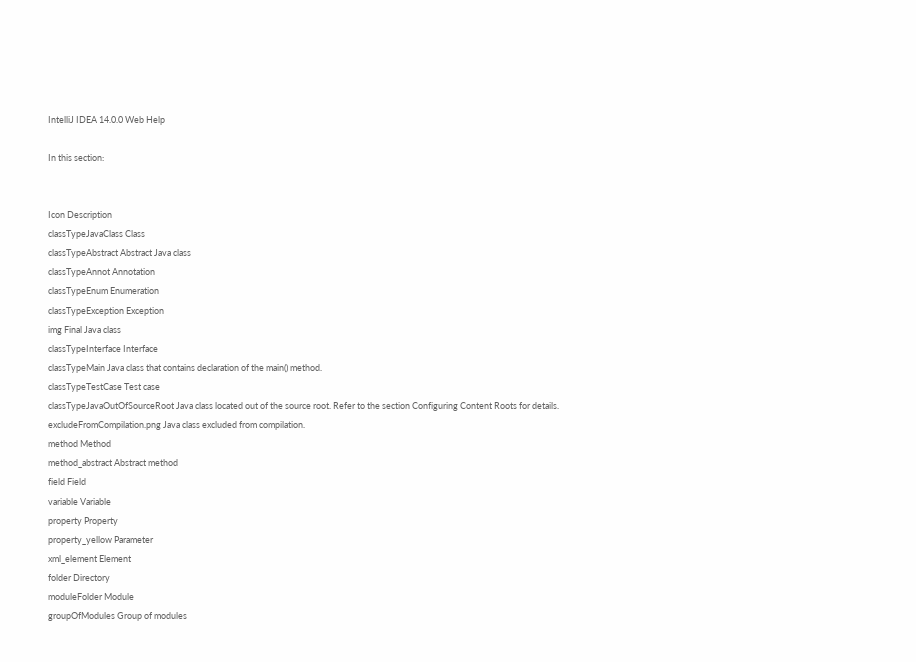IntelliJ IDEA 14.0.0 Web Help

In this section:


Icon Description
classTypeJavaClass Class
classTypeAbstract Abstract Java class
classTypeAnnot Annotation
classTypeEnum Enumeration
classTypeException Exception
img Final Java class
classTypeInterface Interface
classTypeMain Java class that contains declaration of the main() method.
classTypeTestCase Test case
classTypeJavaOutOfSourceRoot Java class located out of the source root. Refer to the section Configuring Content Roots for details.
excludeFromCompilation.png Java class excluded from compilation.
method Method
method_abstract Abstract method
field Field
variable Variable
property Property
property_yellow Parameter
xml_element Element
folder Directory
moduleFolder Module
groupOfModules Group of modules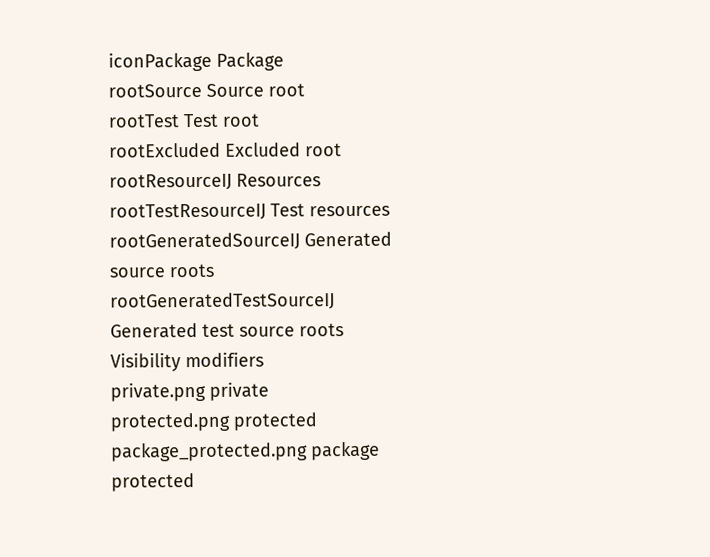iconPackage Package
rootSource Source root
rootTest Test root
rootExcluded Excluded root
rootResourceIJ Resources
rootTestResourceIJ Test resources
rootGeneratedSourceIJ Generated source roots
rootGeneratedTestSourceIJ Generated test source roots
Visibility modifiers
private.png private
protected.png protected
package_protected.png package protected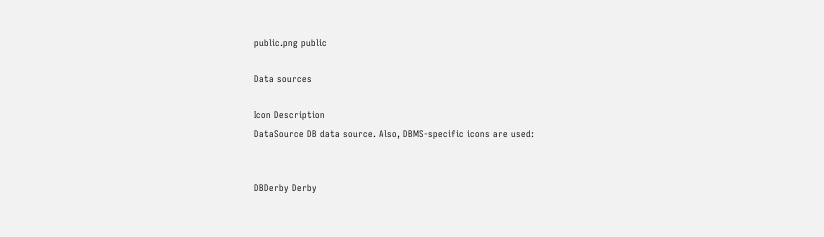public.png public

Data sources

Icon Description
DataSource DB data source. Also, DBMS-specific icons are used:


DBDerby Derby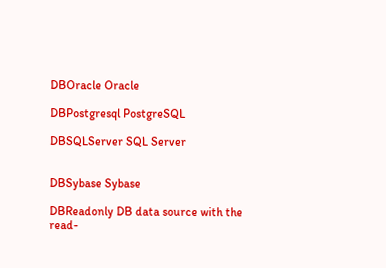DBOracle Oracle

DBPostgresql PostgreSQL

DBSQLServer SQL Server


DBSybase Sybase

DBReadonly DB data source with the read-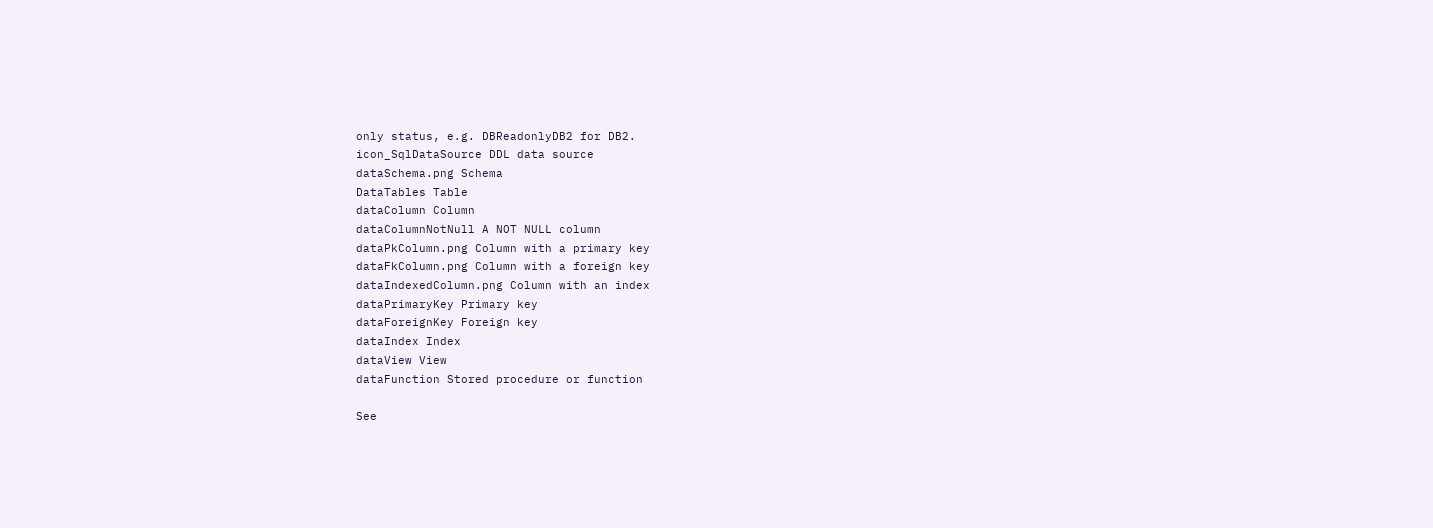only status, e.g. DBReadonlyDB2 for DB2.
icon_SqlDataSource DDL data source
dataSchema.png Schema
DataTables Table
dataColumn Column
dataColumnNotNull A NOT NULL column
dataPkColumn.png Column with a primary key
dataFkColumn.png Column with a foreign key
dataIndexedColumn.png Column with an index
dataPrimaryKey Primary key
dataForeignKey Foreign key
dataIndex Index
dataView View
dataFunction Stored procedure or function

See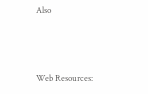Also



Web Resources: